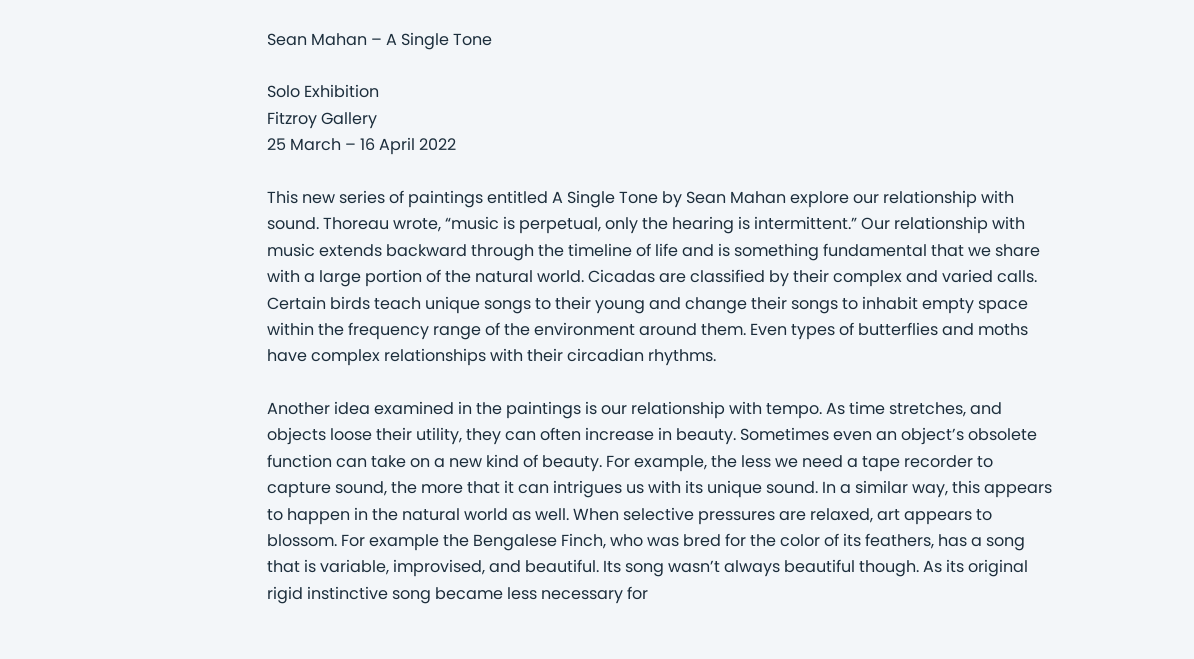Sean Mahan – A Single Tone

Solo Exhibition
Fitzroy Gallery
25 March – 16 April 2022

This new series of paintings entitled A Single Tone by Sean Mahan explore our relationship with sound. Thoreau wrote, “music is perpetual, only the hearing is intermittent.” Our relationship with music extends backward through the timeline of life and is something fundamental that we share with a large portion of the natural world. Cicadas are classified by their complex and varied calls. Certain birds teach unique songs to their young and change their songs to inhabit empty space within the frequency range of the environment around them. Even types of butterflies and moths have complex relationships with their circadian rhythms.

Another idea examined in the paintings is our relationship with tempo. As time stretches, and objects loose their utility, they can often increase in beauty. Sometimes even an object’s obsolete function can take on a new kind of beauty. For example, the less we need a tape recorder to capture sound, the more that it can intrigues us with its unique sound. In a similar way, this appears to happen in the natural world as well. When selective pressures are relaxed, art appears to blossom. For example the Bengalese Finch, who was bred for the color of its feathers, has a song that is variable, improvised, and beautiful. Its song wasn’t always beautiful though. As its original rigid instinctive song became less necessary for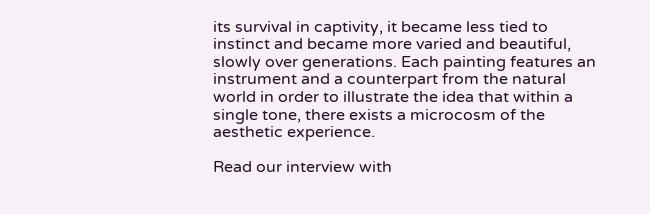its survival in captivity, it became less tied to instinct and became more varied and beautiful, slowly over generations. Each painting features an instrument and a counterpart from the natural world in order to illustrate the idea that within a single tone, there exists a microcosm of the aesthetic experience.

Read our interview with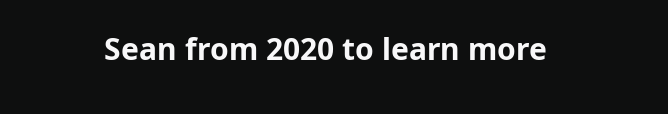Sean from 2020 to learn more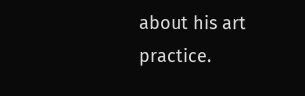about his art practice.